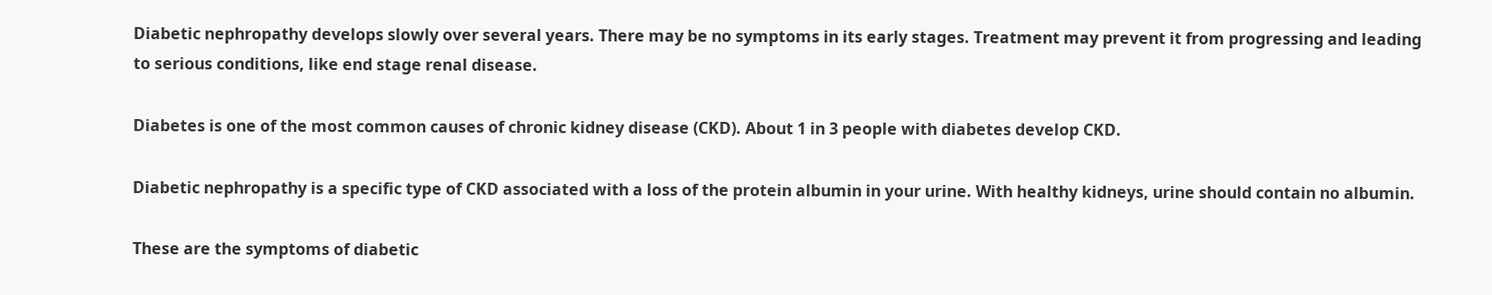Diabetic nephropathy develops slowly over several years. There may be no symptoms in its early stages. Treatment may prevent it from progressing and leading to serious conditions, like end stage renal disease.

Diabetes is one of the most common causes of chronic kidney disease (CKD). About 1 in 3 people with diabetes develop CKD.

Diabetic nephropathy is a specific type of CKD associated with a loss of the protein albumin in your urine. With healthy kidneys, urine should contain no albumin.

These are the symptoms of diabetic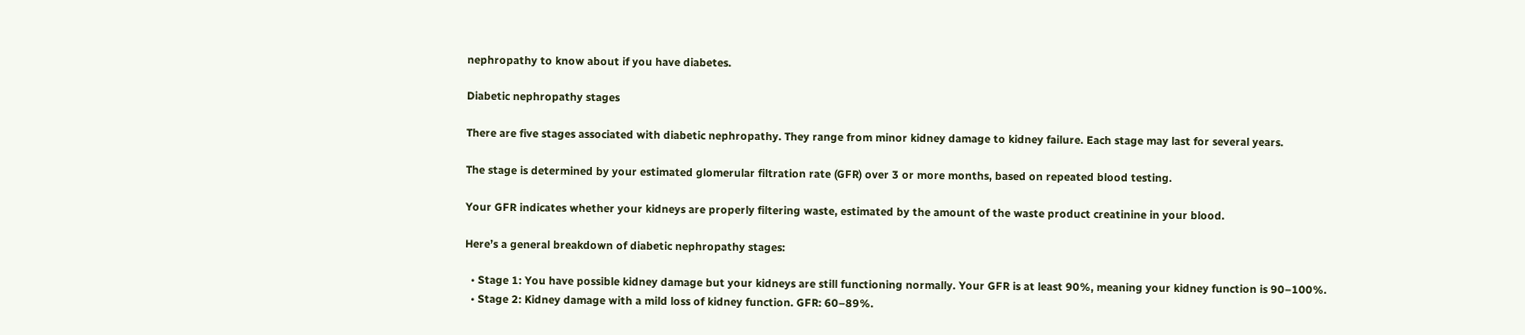nephropathy to know about if you have diabetes.

Diabetic nephropathy stages

There are five stages associated with diabetic nephropathy. They range from minor kidney damage to kidney failure. Each stage may last for several years.

The stage is determined by your estimated glomerular filtration rate (GFR) over 3 or more months, based on repeated blood testing.

Your GFR indicates whether your kidneys are properly filtering waste, estimated by the amount of the waste product creatinine in your blood.

Here’s a general breakdown of diabetic nephropathy stages:

  • Stage 1: You have possible kidney damage but your kidneys are still functioning normally. Your GFR is at least 90%, meaning your kidney function is 90–100%.
  • Stage 2: Kidney damage with a mild loss of kidney function. GFR: 60–89%.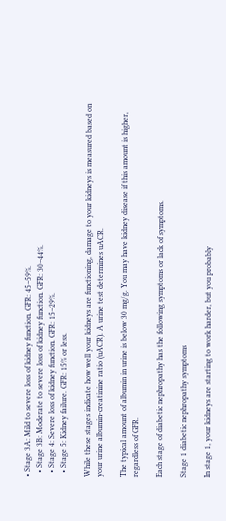• Stage 3A: Mild to severe loss of kidney function. GFR: 45–59%.
  • Stage 3B: Moderate to severe loss of kidney function. GFR: 30–44%.
  • Stage 4: Severe loss of kidney function. GFR: 15–29%.
  • Stage 5: Kidney failure. GFR: 15% or less.

While these stages indicate how well your kidneys are functioning, damage to your kidneys is measured based on your urine albumin-creatinine ratio (uACR). A urine test determines uACR.

The typical amount of albumin in urine is below 30 mg/g. You may have kidney disease if this amount is higher, regardless of GFR.

Each stage of diabetic nephropathy has the following symptoms or lack of symptoms.

Stage 1 diabetic nephropathy symptoms

In stage 1, your kidneys are starting to work harder, but you probably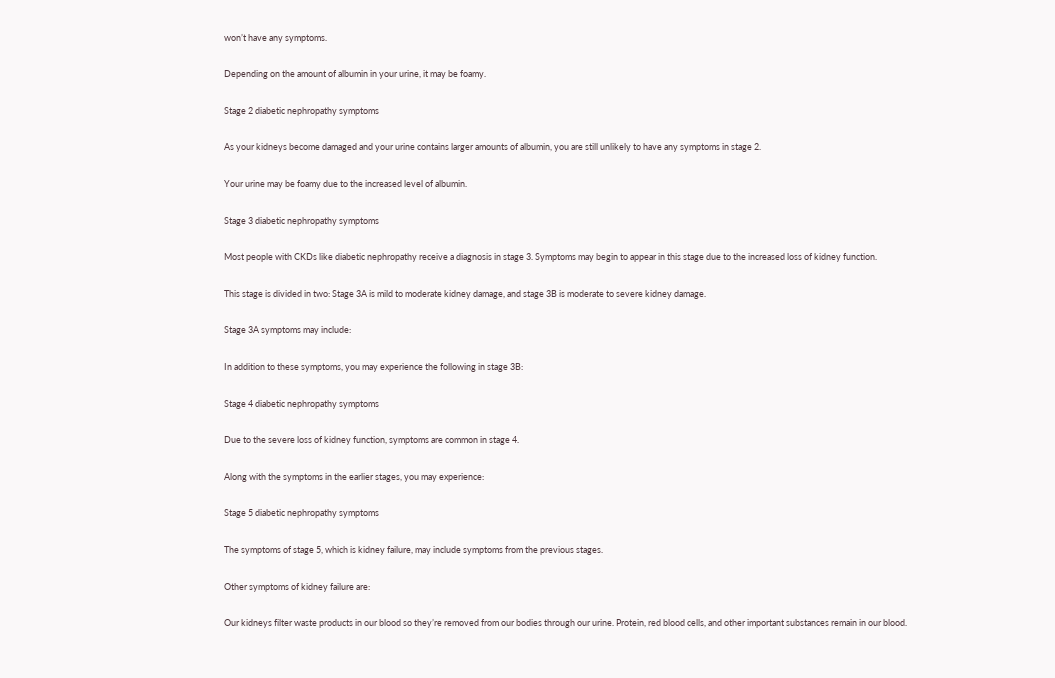won’t have any symptoms.

Depending on the amount of albumin in your urine, it may be foamy.

Stage 2 diabetic nephropathy symptoms

As your kidneys become damaged and your urine contains larger amounts of albumin, you are still unlikely to have any symptoms in stage 2.

Your urine may be foamy due to the increased level of albumin.

Stage 3 diabetic nephropathy symptoms

Most people with CKDs like diabetic nephropathy receive a diagnosis in stage 3. Symptoms may begin to appear in this stage due to the increased loss of kidney function.

This stage is divided in two: Stage 3A is mild to moderate kidney damage, and stage 3B is moderate to severe kidney damage.

Stage 3A symptoms may include:

In addition to these symptoms, you may experience the following in stage 3B:

Stage 4 diabetic nephropathy symptoms

Due to the severe loss of kidney function, symptoms are common in stage 4.

Along with the symptoms in the earlier stages, you may experience:

Stage 5 diabetic nephropathy symptoms

The symptoms of stage 5, which is kidney failure, may include symptoms from the previous stages.

Other symptoms of kidney failure are:

Our kidneys filter waste products in our blood so they’re removed from our bodies through our urine. Protein, red blood cells, and other important substances remain in our blood.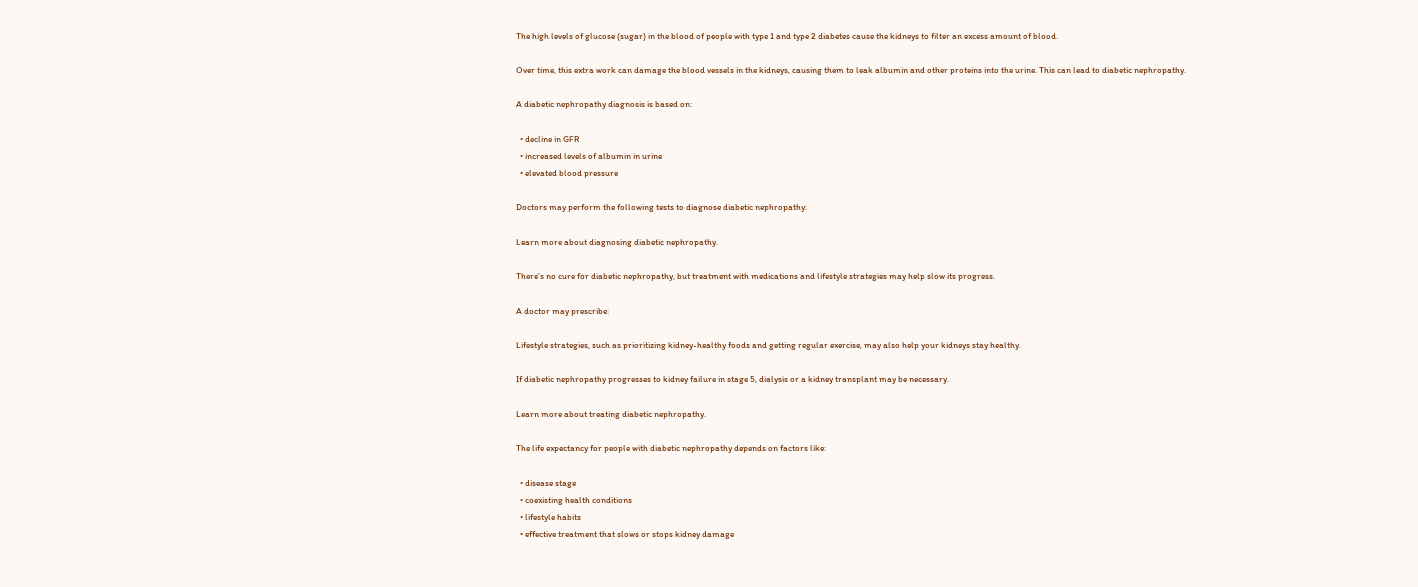The high levels of glucose (sugar) in the blood of people with type 1 and type 2 diabetes cause the kidneys to filter an excess amount of blood.

Over time, this extra work can damage the blood vessels in the kidneys, causing them to leak albumin and other proteins into the urine. This can lead to diabetic nephropathy.

A diabetic nephropathy diagnosis is based on:

  • decline in GFR
  • increased levels of albumin in urine
  • elevated blood pressure

Doctors may perform the following tests to diagnose diabetic nephropathy:

Learn more about diagnosing diabetic nephropathy.

There’s no cure for diabetic nephropathy, but treatment with medications and lifestyle strategies may help slow its progress.

A doctor may prescribe:

Lifestyle strategies, such as prioritizing kidney-healthy foods and getting regular exercise, may also help your kidneys stay healthy.

If diabetic nephropathy progresses to kidney failure in stage 5, dialysis or a kidney transplant may be necessary.

Learn more about treating diabetic nephropathy.

The life expectancy for people with diabetic nephropathy depends on factors like:

  • disease stage
  • coexisting health conditions
  • lifestyle habits
  • effective treatment that slows or stops kidney damage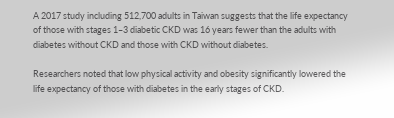A 2017 study including 512,700 adults in Taiwan suggests that the life expectancy of those with stages 1–3 diabetic CKD was 16 years fewer than the adults with diabetes without CKD and those with CKD without diabetes.

Researchers noted that low physical activity and obesity significantly lowered the life expectancy of those with diabetes in the early stages of CKD.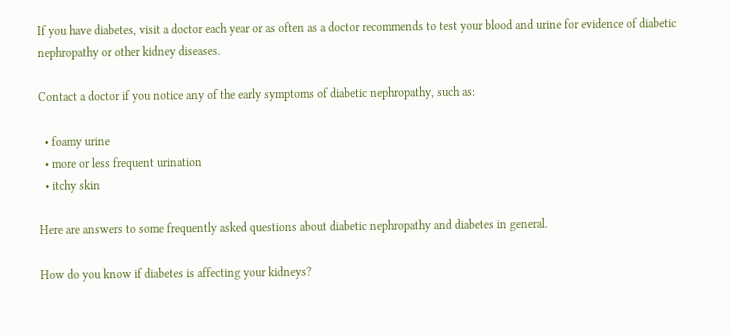If you have diabetes, visit a doctor each year or as often as a doctor recommends to test your blood and urine for evidence of diabetic nephropathy or other kidney diseases.

Contact a doctor if you notice any of the early symptoms of diabetic nephropathy, such as:

  • foamy urine
  • more or less frequent urination
  • itchy skin

Here are answers to some frequently asked questions about diabetic nephropathy and diabetes in general.

How do you know if diabetes is affecting your kidneys?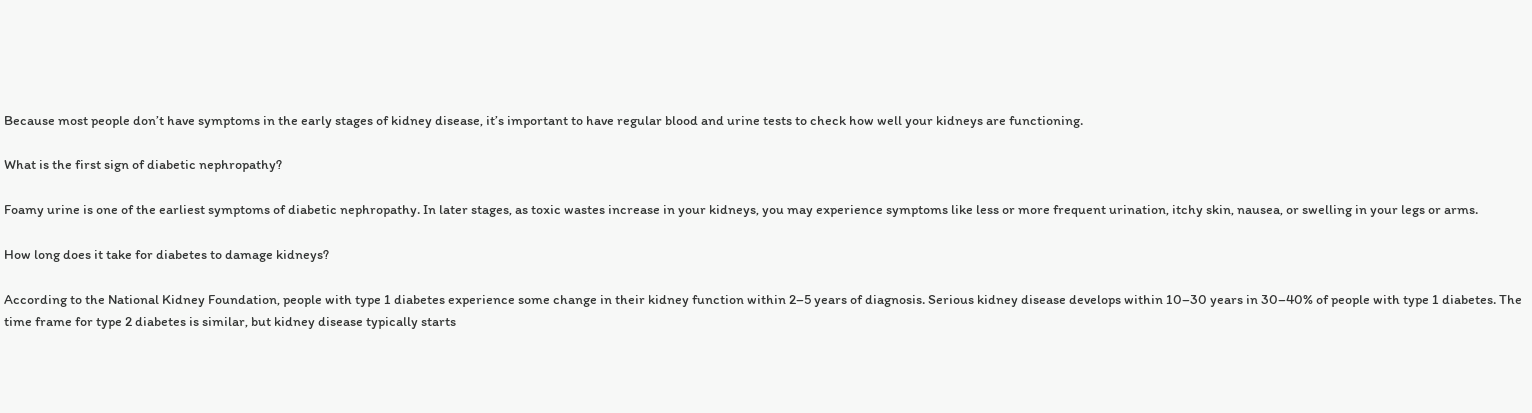Because most people don’t have symptoms in the early stages of kidney disease, it’s important to have regular blood and urine tests to check how well your kidneys are functioning.

What is the first sign of diabetic nephropathy?

Foamy urine is one of the earliest symptoms of diabetic nephropathy. In later stages, as toxic wastes increase in your kidneys, you may experience symptoms like less or more frequent urination, itchy skin, nausea, or swelling in your legs or arms.

How long does it take for diabetes to damage kidneys?

According to the National Kidney Foundation, people with type 1 diabetes experience some change in their kidney function within 2–5 years of diagnosis. Serious kidney disease develops within 10–30 years in 30–40% of people with type 1 diabetes. The time frame for type 2 diabetes is similar, but kidney disease typically starts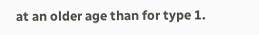at an older age than for type 1.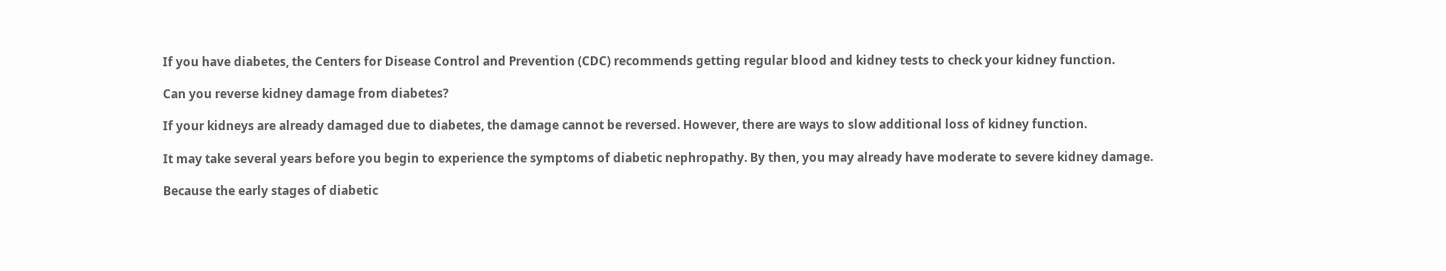If you have diabetes, the Centers for Disease Control and Prevention (CDC) recommends getting regular blood and kidney tests to check your kidney function.

Can you reverse kidney damage from diabetes?

If your kidneys are already damaged due to diabetes, the damage cannot be reversed. However, there are ways to slow additional loss of kidney function.

It may take several years before you begin to experience the symptoms of diabetic nephropathy. By then, you may already have moderate to severe kidney damage.

Because the early stages of diabetic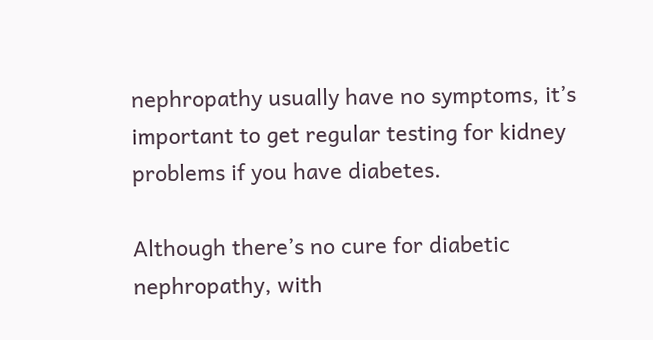nephropathy usually have no symptoms, it’s important to get regular testing for kidney problems if you have diabetes.

Although there’s no cure for diabetic nephropathy, with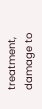treatment, damage to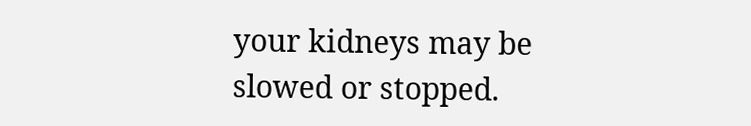your kidneys may be slowed or stopped.